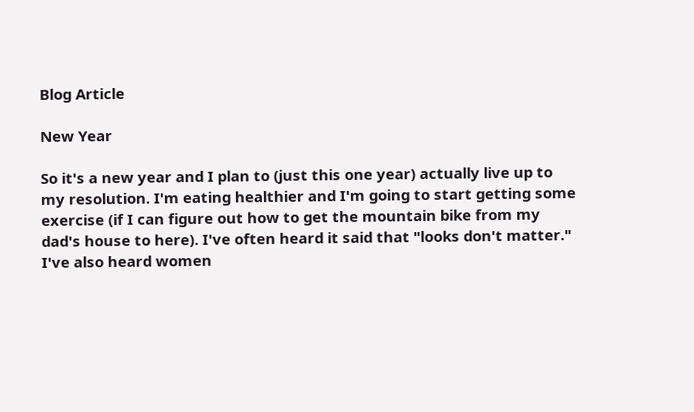Blog Article

New Year

So it's a new year and I plan to (just this one year) actually live up to my resolution. I'm eating healthier and I'm going to start getting some exercise (if I can figure out how to get the mountain bike from my dad's house to here). I've often heard it said that "looks don't matter." I've also heard women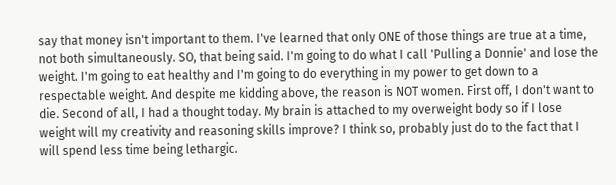say that money isn't important to them. I've learned that only ONE of those things are true at a time, not both simultaneously. SO, that being said. I'm going to do what I call 'Pulling a Donnie' and lose the weight. I'm going to eat healthy and I'm going to do everything in my power to get down to a respectable weight. And despite me kidding above, the reason is NOT women. First off, I don't want to die. Second of all, I had a thought today. My brain is attached to my overweight body so if I lose weight will my creativity and reasoning skills improve? I think so, probably just do to the fact that I will spend less time being lethargic.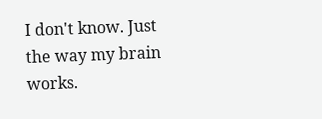I don't know. Just the way my brain works.